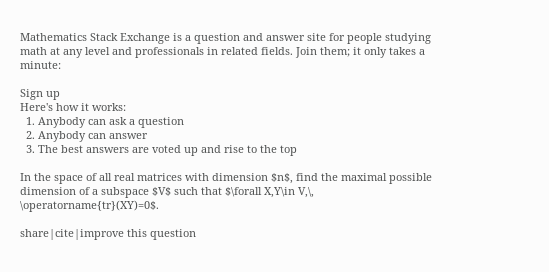Mathematics Stack Exchange is a question and answer site for people studying math at any level and professionals in related fields. Join them; it only takes a minute:

Sign up
Here's how it works:
  1. Anybody can ask a question
  2. Anybody can answer
  3. The best answers are voted up and rise to the top

In the space of all real matrices with dimension $n$, find the maximal possible dimension of a subspace $V$ such that $\forall X,Y\in V,\, \operatorname{tr}(XY)=0$.

share|cite|improve this question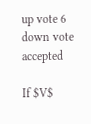up vote 6 down vote accepted

If $V$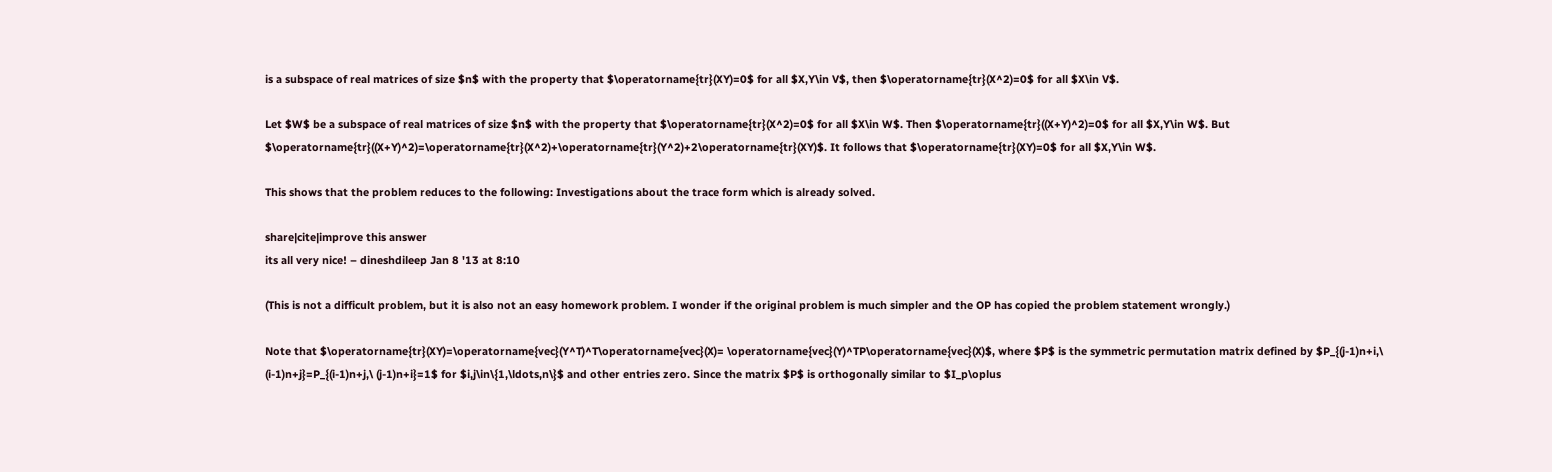is a subspace of real matrices of size $n$ with the property that $\operatorname{tr}(XY)=0$ for all $X,Y\in V$, then $\operatorname{tr}(X^2)=0$ for all $X\in V$.

Let $W$ be a subspace of real matrices of size $n$ with the property that $\operatorname{tr}(X^2)=0$ for all $X\in W$. Then $\operatorname{tr}((X+Y)^2)=0$ for all $X,Y\in W$. But $\operatorname{tr}((X+Y)^2)=\operatorname{tr}(X^2)+\operatorname{tr}(Y^2)+2\operatorname{tr}(XY)$. It follows that $\operatorname{tr}(XY)=0$ for all $X,Y\in W$.

This shows that the problem reduces to the following: Investigations about the trace form which is already solved.

share|cite|improve this answer
its all very nice! – dineshdileep Jan 8 '13 at 8:10

(This is not a difficult problem, but it is also not an easy homework problem. I wonder if the original problem is much simpler and the OP has copied the problem statement wrongly.)

Note that $\operatorname{tr}(XY)=\operatorname{vec}(Y^T)^T\operatorname{vec}(X)= \operatorname{vec}(Y)^TP\operatorname{vec}(X)$, where $P$ is the symmetric permutation matrix defined by $P_{(j-1)n+i,\ (i-1)n+j}=P_{(i-1)n+j,\ (j-1)n+i}=1$ for $i,j\in\{1,\ldots,n\}$ and other entries zero. Since the matrix $P$ is orthogonally similar to $I_p\oplus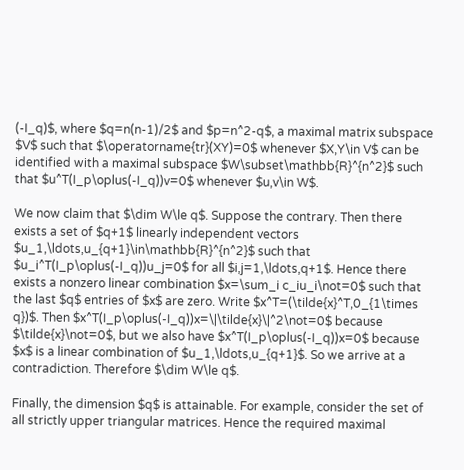(-I_q)$, where $q=n(n-1)/2$ and $p=n^2-q$, a maximal matrix subspace $V$ such that $\operatorname{tr}(XY)=0$ whenever $X,Y\in V$ can be identified with a maximal subspace $W\subset\mathbb{R}^{n^2}$ such that $u^T(I_p\oplus(-I_q))v=0$ whenever $u,v\in W$.

We now claim that $\dim W\le q$. Suppose the contrary. Then there exists a set of $q+1$ linearly independent vectors $u_1,\ldots,u_{q+1}\in\mathbb{R}^{n^2}$ such that $u_i^T(I_p\oplus(-I_q))u_j=0$ for all $i,j=1,\ldots,q+1$. Hence there exists a nonzero linear combination $x=\sum_i c_iu_i\not=0$ such that the last $q$ entries of $x$ are zero. Write $x^T=(\tilde{x}^T,0_{1\times q})$. Then $x^T(I_p\oplus(-I_q))x=\|\tilde{x}\|^2\not=0$ because $\tilde{x}\not=0$, but we also have $x^T(I_p\oplus(-I_q))x=0$ because $x$ is a linear combination of $u_1,\ldots,u_{q+1}$. So we arrive at a contradiction. Therefore $\dim W\le q$.

Finally, the dimension $q$ is attainable. For example, consider the set of all strictly upper triangular matrices. Hence the required maximal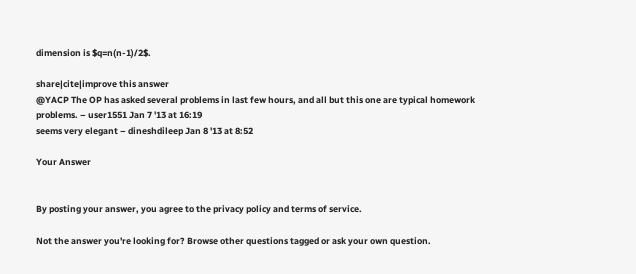dimension is $q=n(n-1)/2$.

share|cite|improve this answer
@YACP The OP has asked several problems in last few hours, and all but this one are typical homework problems. – user1551 Jan 7 '13 at 16:19
seems very elegant – dineshdileep Jan 8 '13 at 8:52

Your Answer


By posting your answer, you agree to the privacy policy and terms of service.

Not the answer you're looking for? Browse other questions tagged or ask your own question.